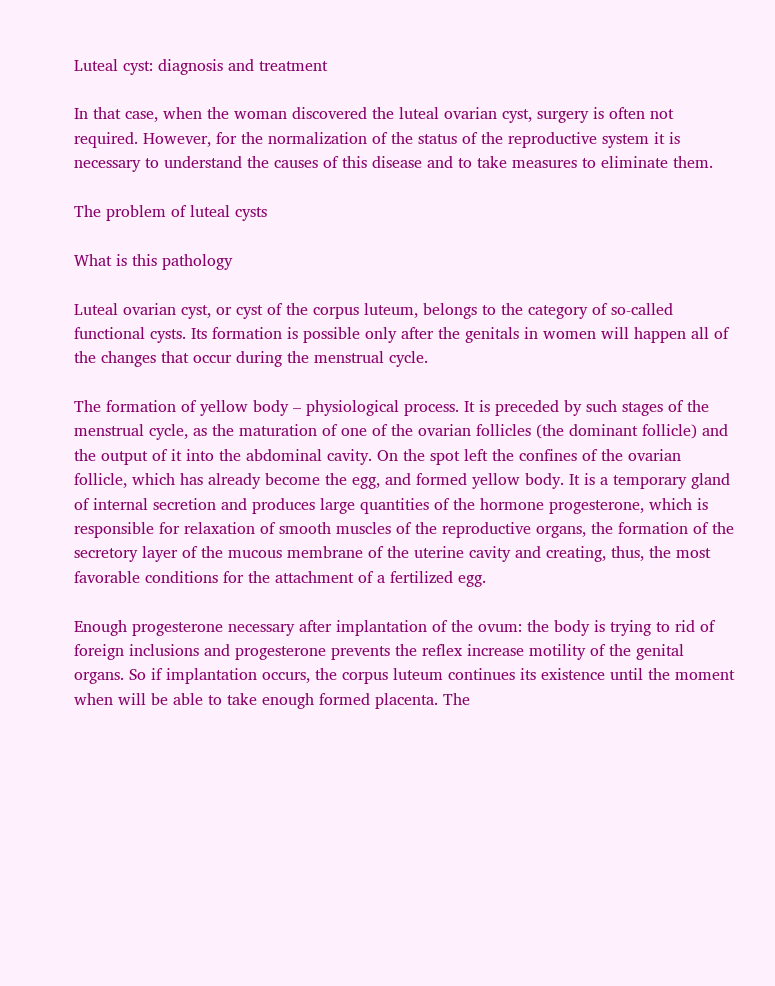Luteal cyst: diagnosis and treatment

In that case, when the woman discovered the luteal ovarian cyst, surgery is often not required. However, for the normalization of the status of the reproductive system it is necessary to understand the causes of this disease and to take measures to eliminate them.

The problem of luteal cysts

What is this pathology

Luteal ovarian cyst, or cyst of the corpus luteum, belongs to the category of so-called functional cysts. Its formation is possible only after the genitals in women will happen all of the changes that occur during the menstrual cycle.

The formation of yellow body – physiological process. It is preceded by such stages of the menstrual cycle, as the maturation of one of the ovarian follicles (the dominant follicle) and the output of it into the abdominal cavity. On the spot left the confines of the ovarian follicle, which has already become the egg, and formed yellow body. It is a temporary gland of internal secretion and produces large quantities of the hormone progesterone, which is responsible for relaxation of smooth muscles of the reproductive organs, the formation of the secretory layer of the mucous membrane of the uterine cavity and creating, thus, the most favorable conditions for the attachment of a fertilized egg.

Enough progesterone necessary after implantation of the ovum: the body is trying to rid of foreign inclusions and progesterone prevents the reflex increase motility of the genital organs. So if implantation occurs, the corpus luteum continues its existence until the moment when will be able to take enough formed placenta. The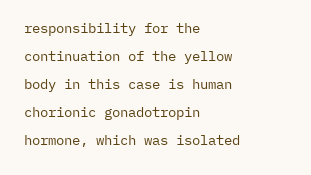responsibility for the continuation of the yellow body in this case is human chorionic gonadotropin hormone, which was isolated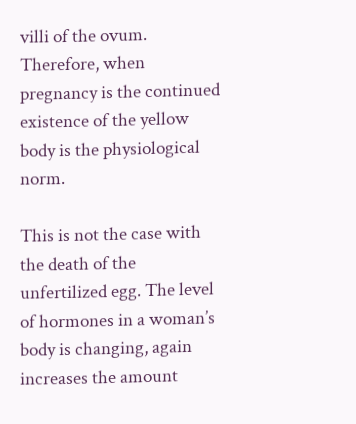villi of the ovum. Therefore, when pregnancy is the continued existence of the yellow body is the physiological norm.

This is not the case with the death of the unfertilized egg. The level of hormones in a woman’s body is changing, again increases the amount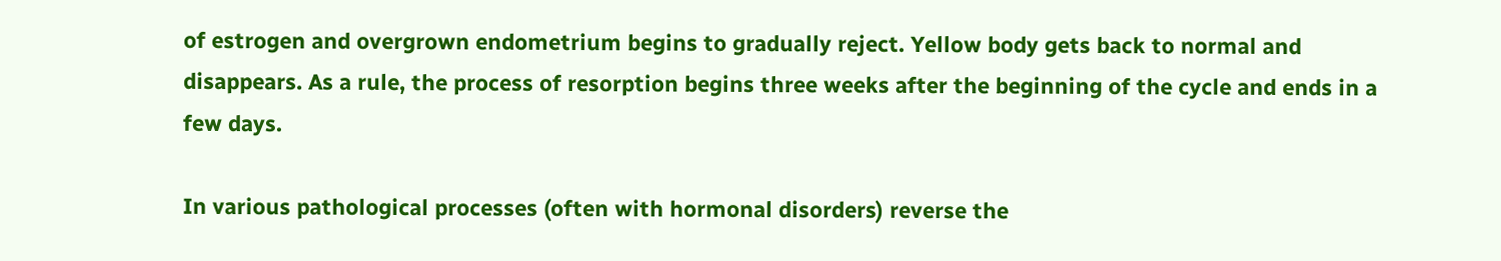of estrogen and overgrown endometrium begins to gradually reject. Yellow body gets back to normal and disappears. As a rule, the process of resorption begins three weeks after the beginning of the cycle and ends in a few days.

In various pathological processes (often with hormonal disorders) reverse the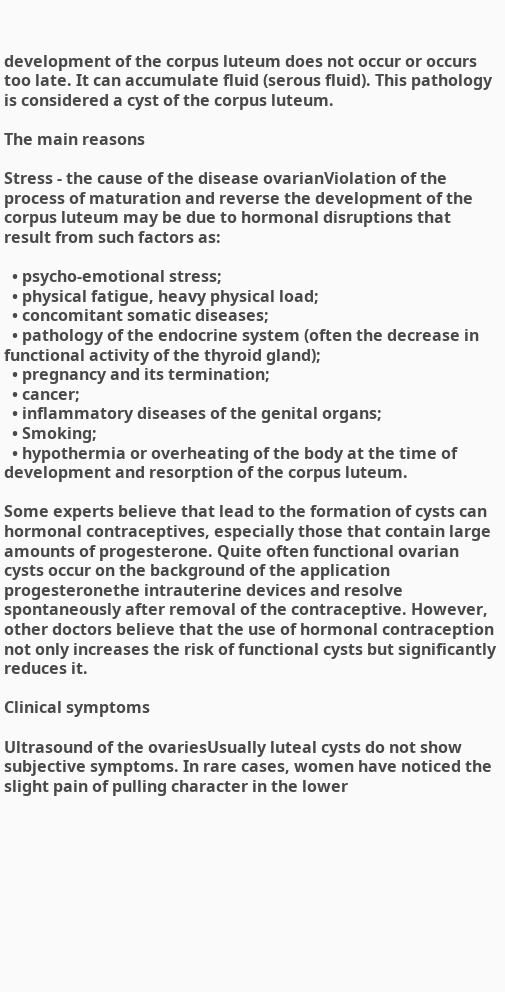development of the corpus luteum does not occur or occurs too late. It can accumulate fluid (serous fluid). This pathology is considered a cyst of the corpus luteum.

The main reasons

Stress - the cause of the disease ovarianViolation of the process of maturation and reverse the development of the corpus luteum may be due to hormonal disruptions that result from such factors as:

  • psycho-emotional stress;
  • physical fatigue, heavy physical load;
  • concomitant somatic diseases;
  • pathology of the endocrine system (often the decrease in functional activity of the thyroid gland);
  • pregnancy and its termination;
  • cancer;
  • inflammatory diseases of the genital organs;
  • Smoking;
  • hypothermia or overheating of the body at the time of development and resorption of the corpus luteum.

Some experts believe that lead to the formation of cysts can hormonal contraceptives, especially those that contain large amounts of progesterone. Quite often functional ovarian cysts occur on the background of the application progesteronethe intrauterine devices and resolve spontaneously after removal of the contraceptive. However, other doctors believe that the use of hormonal contraception not only increases the risk of functional cysts but significantly reduces it.

Clinical symptoms

Ultrasound of the ovariesUsually luteal cysts do not show subjective symptoms. In rare cases, women have noticed the slight pain of pulling character in the lower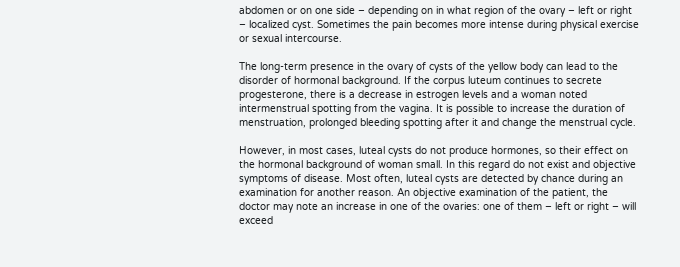abdomen or on one side – depending on in what region of the ovary – left or right – localized cyst. Sometimes the pain becomes more intense during physical exercise or sexual intercourse.

The long-term presence in the ovary of cysts of the yellow body can lead to the disorder of hormonal background. If the corpus luteum continues to secrete progesterone, there is a decrease in estrogen levels and a woman noted intermenstrual spotting from the vagina. It is possible to increase the duration of menstruation, prolonged bleeding spotting after it and change the menstrual cycle.

However, in most cases, luteal cysts do not produce hormones, so their effect on the hormonal background of woman small. In this regard do not exist and objective symptoms of disease. Most often, luteal cysts are detected by chance during an examination for another reason. An objective examination of the patient, the doctor may note an increase in one of the ovaries: one of them – left or right – will exceed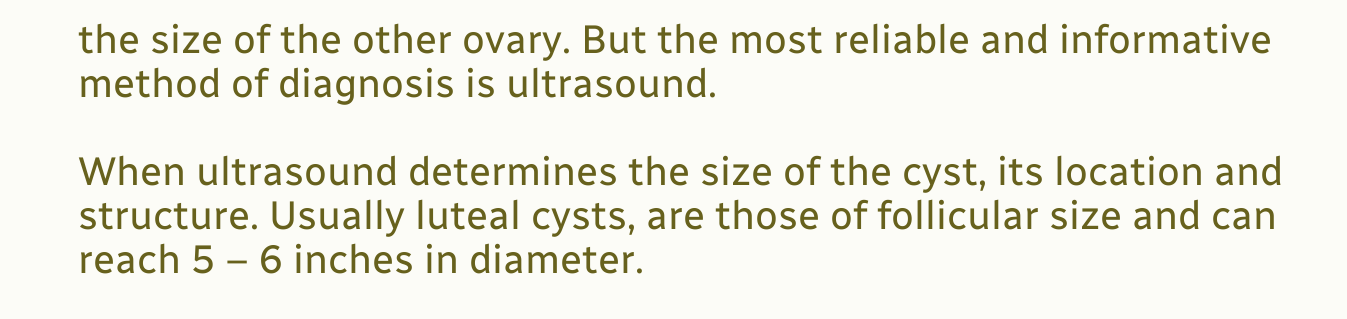the size of the other ovary. But the most reliable and informative method of diagnosis is ultrasound.

When ultrasound determines the size of the cyst, its location and structure. Usually luteal cysts, are those of follicular size and can reach 5 – 6 inches in diameter.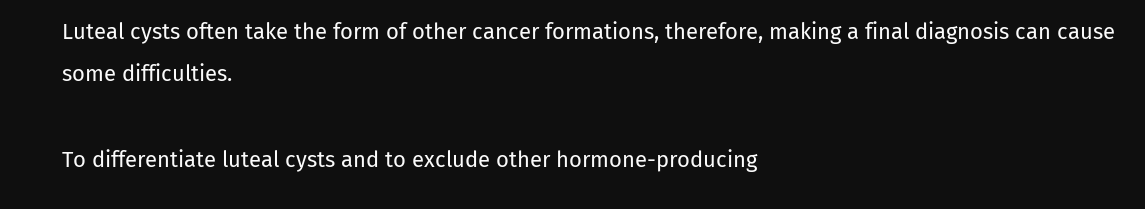Luteal cysts often take the form of other cancer formations, therefore, making a final diagnosis can cause some difficulties.

To differentiate luteal cysts and to exclude other hormone-producing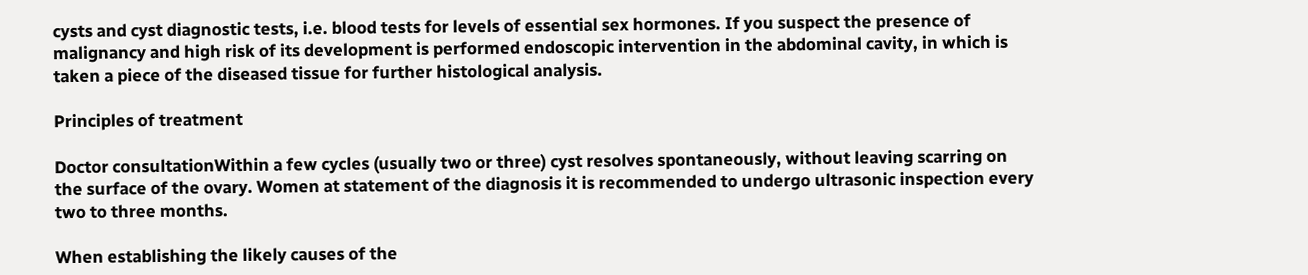cysts and cyst diagnostic tests, i.e. blood tests for levels of essential sex hormones. If you suspect the presence of malignancy and high risk of its development is performed endoscopic intervention in the abdominal cavity, in which is taken a piece of the diseased tissue for further histological analysis.

Principles of treatment

Doctor consultationWithin a few cycles (usually two or three) cyst resolves spontaneously, without leaving scarring on the surface of the ovary. Women at statement of the diagnosis it is recommended to undergo ultrasonic inspection every two to three months.

When establishing the likely causes of the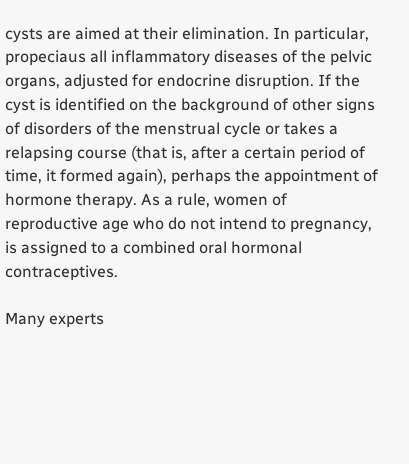cysts are aimed at their elimination. In particular, propeciaus all inflammatory diseases of the pelvic organs, adjusted for endocrine disruption. If the cyst is identified on the background of other signs of disorders of the menstrual cycle or takes a relapsing course (that is, after a certain period of time, it formed again), perhaps the appointment of hormone therapy. As a rule, women of reproductive age who do not intend to pregnancy, is assigned to a combined oral hormonal contraceptives.

Many experts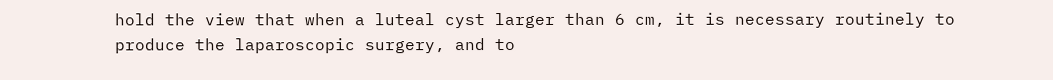hold the view that when a luteal cyst larger than 6 cm, it is necessary routinely to produce the laparoscopic surgery, and to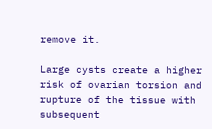remove it.

Large cysts create a higher risk of ovarian torsion and rupture of the tissue with subsequent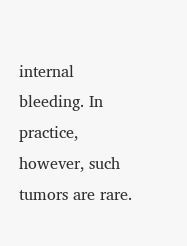internal bleeding. In practice, however, such tumors are rare.